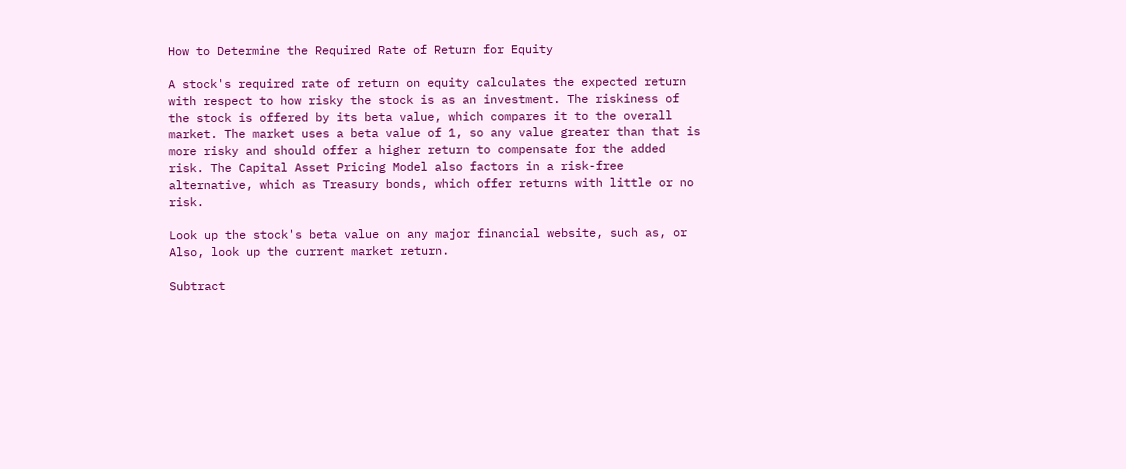How to Determine the Required Rate of Return for Equity

A stock's required rate of return on equity calculates the expected return with respect to how risky the stock is as an investment. The riskiness of the stock is offered by its beta value, which compares it to the overall market. The market uses a beta value of 1, so any value greater than that is more risky and should offer a higher return to compensate for the added risk. The Capital Asset Pricing Model also factors in a risk-free alternative, which as Treasury bonds, which offer returns with little or no risk.

Look up the stock's beta value on any major financial website, such as, or Also, look up the current market return.

Subtract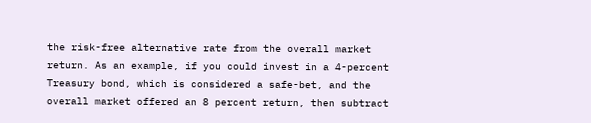the risk-free alternative rate from the overall market return. As an example, if you could invest in a 4-percent Treasury bond, which is considered a safe-bet, and the overall market offered an 8 percent return, then subtract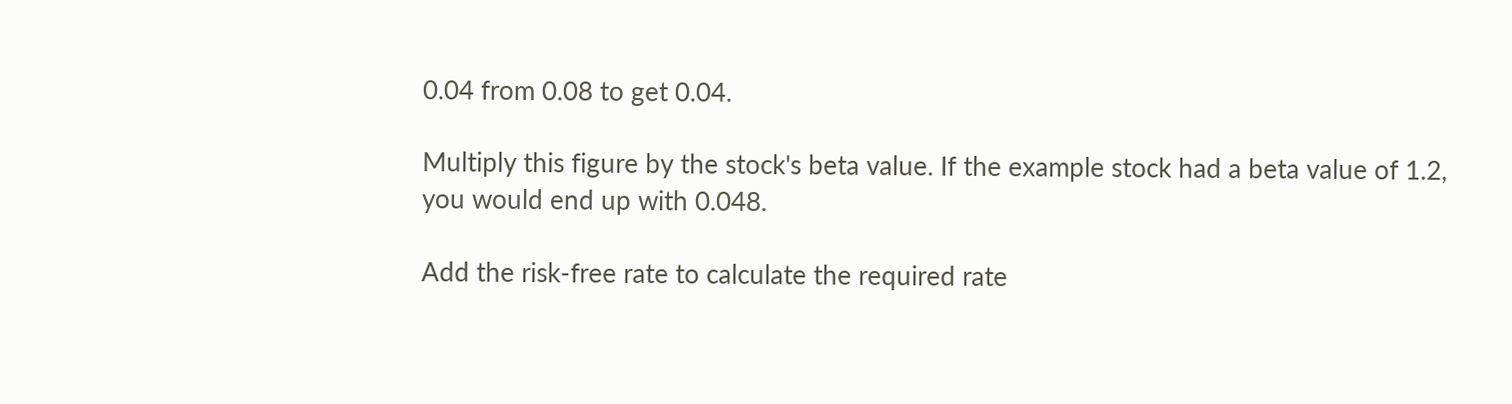0.04 from 0.08 to get 0.04.

Multiply this figure by the stock's beta value. If the example stock had a beta value of 1.2, you would end up with 0.048.

Add the risk-free rate to calculate the required rate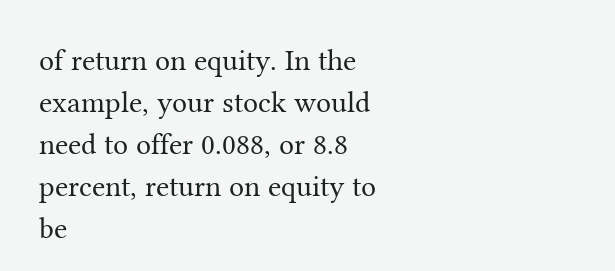of return on equity. In the example, your stock would need to offer 0.088, or 8.8 percent, return on equity to be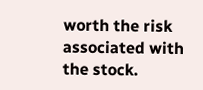worth the risk associated with the stock.